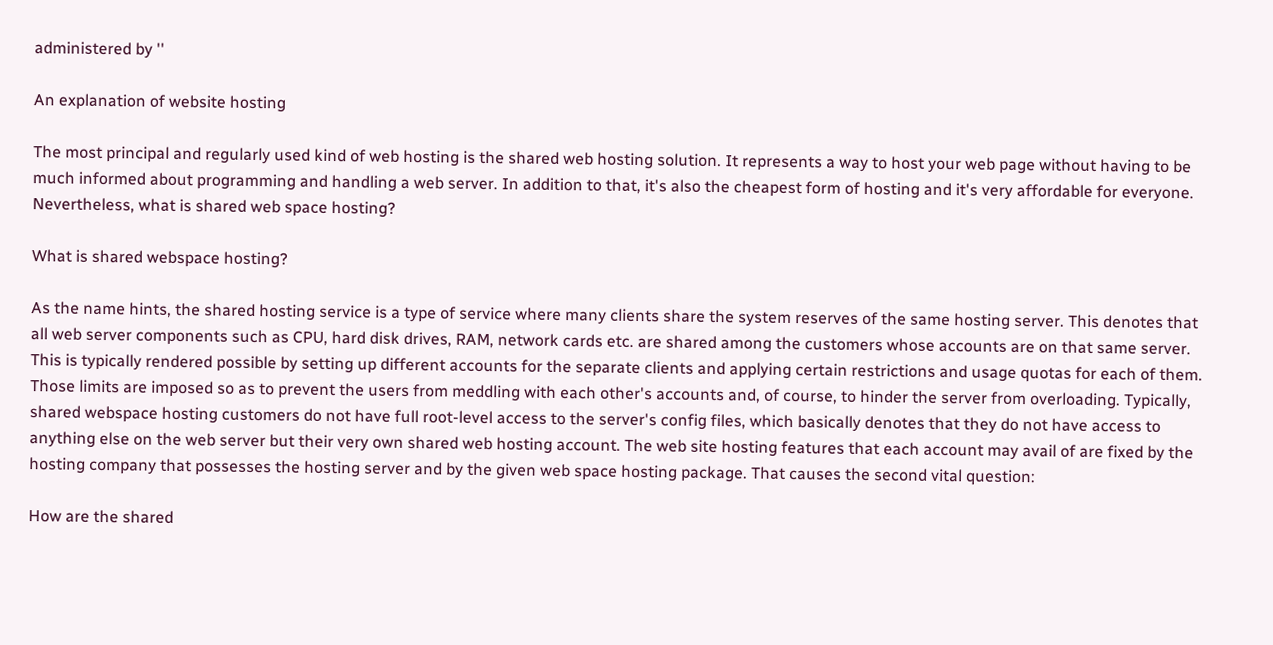administered by ''

An explanation of website hosting

The most principal and regularly used kind of web hosting is the shared web hosting solution. It represents a way to host your web page without having to be much informed about programming and handling a web server. In addition to that, it's also the cheapest form of hosting and it's very affordable for everyone. Nevertheless, what is shared web space hosting?

What is shared webspace hosting?

As the name hints, the shared hosting service is a type of service where many clients share the system reserves of the same hosting server. This denotes that all web server components such as CPU, hard disk drives, RAM, network cards etc. are shared among the customers whose accounts are on that same server. This is typically rendered possible by setting up different accounts for the separate clients and applying certain restrictions and usage quotas for each of them. Those limits are imposed so as to prevent the users from meddling with each other's accounts and, of course, to hinder the server from overloading. Typically, shared webspace hosting customers do not have full root-level access to the server's config files, which basically denotes that they do not have access to anything else on the web server but their very own shared web hosting account. The web site hosting features that each account may avail of are fixed by the hosting company that possesses the hosting server and by the given web space hosting package. That causes the second vital question:

How are the shared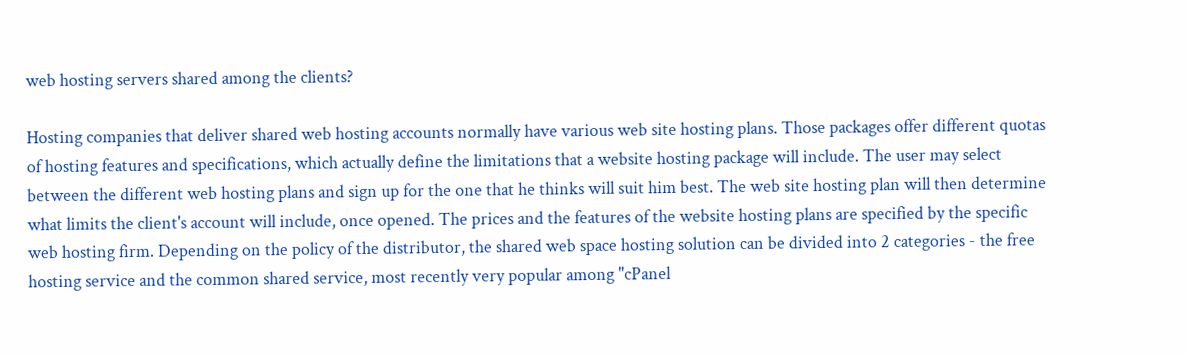web hosting servers shared among the clients?

Hosting companies that deliver shared web hosting accounts normally have various web site hosting plans. Those packages offer different quotas of hosting features and specifications, which actually define the limitations that a website hosting package will include. The user may select between the different web hosting plans and sign up for the one that he thinks will suit him best. The web site hosting plan will then determine what limits the client's account will include, once opened. The prices and the features of the website hosting plans are specified by the specific web hosting firm. Depending on the policy of the distributor, the shared web space hosting solution can be divided into 2 categories - the free hosting service and the common shared service, most recently very popular among "cPanel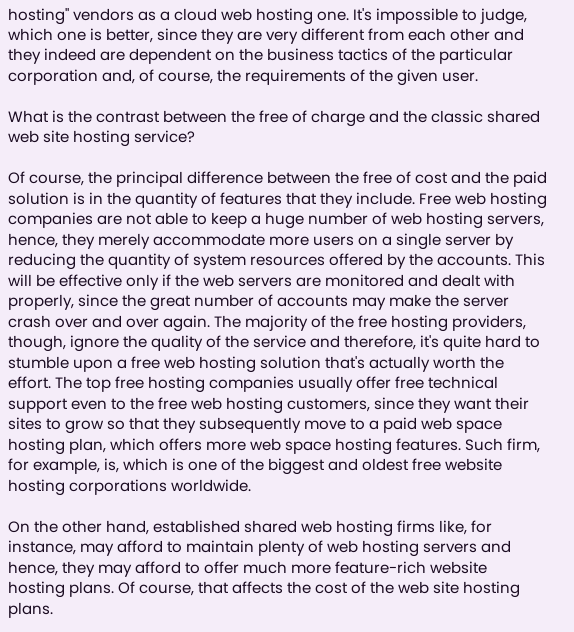hosting" vendors as a cloud web hosting one. It's impossible to judge, which one is better, since they are very different from each other and they indeed are dependent on the business tactics of the particular corporation and, of course, the requirements of the given user.

What is the contrast between the free of charge and the classic shared web site hosting service?

Of course, the principal difference between the free of cost and the paid solution is in the quantity of features that they include. Free web hosting companies are not able to keep a huge number of web hosting servers, hence, they merely accommodate more users on a single server by reducing the quantity of system resources offered by the accounts. This will be effective only if the web servers are monitored and dealt with properly, since the great number of accounts may make the server crash over and over again. The majority of the free hosting providers, though, ignore the quality of the service and therefore, it's quite hard to stumble upon a free web hosting solution that's actually worth the effort. The top free hosting companies usually offer free technical support even to the free web hosting customers, since they want their sites to grow so that they subsequently move to a paid web space hosting plan, which offers more web space hosting features. Such firm, for example, is, which is one of the biggest and oldest free website hosting corporations worldwide.

On the other hand, established shared web hosting firms like, for instance, may afford to maintain plenty of web hosting servers and hence, they may afford to offer much more feature-rich website hosting plans. Of course, that affects the cost of the web site hosting plans.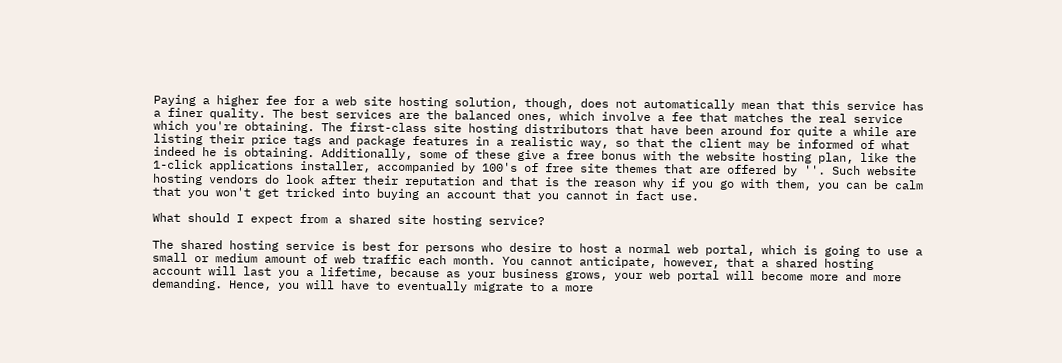Paying a higher fee for a web site hosting solution, though, does not automatically mean that this service has a finer quality. The best services are the balanced ones, which involve a fee that matches the real service which you're obtaining. The first-class site hosting distributors that have been around for quite a while are listing their price tags and package features in a realistic way, so that the client may be informed of what indeed he is obtaining. Additionally, some of these give a free bonus with the website hosting plan, like the 1-click applications installer, accompanied by 100's of free site themes that are offered by ''. Such website hosting vendors do look after their reputation and that is the reason why if you go with them, you can be calm that you won't get tricked into buying an account that you cannot in fact use.

What should I expect from a shared site hosting service?

The shared hosting service is best for persons who desire to host a normal web portal, which is going to use a small or medium amount of web traffic each month. You cannot anticipate, however, that a shared hosting account will last you a lifetime, because as your business grows, your web portal will become more and more demanding. Hence, you will have to eventually migrate to a more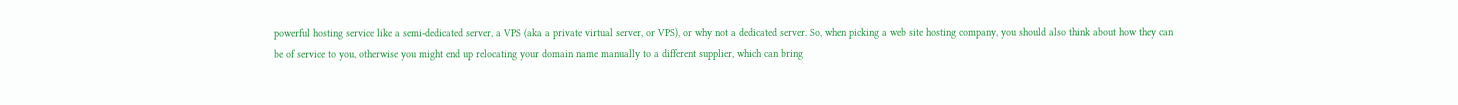powerful hosting service like a semi-dedicated server, a VPS (aka a private virtual server, or VPS), or why not a dedicated server. So, when picking a web site hosting company, you should also think about how they can be of service to you, otherwise you might end up relocating your domain name manually to a different supplier, which can bring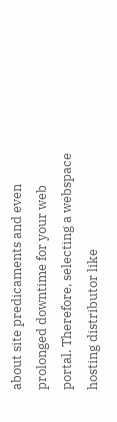about site predicaments and even prolonged downtime for your web portal. Therefore, selecting a webspace hosting distributor like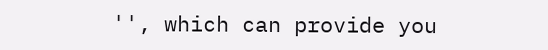'', which can provide you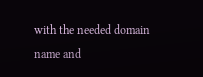with the needed domain name and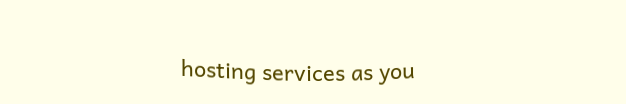hosting services as you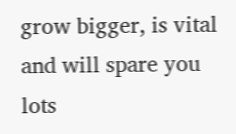grow bigger, is vital and will spare you lots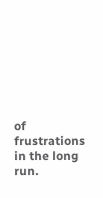of frustrations in the long run.